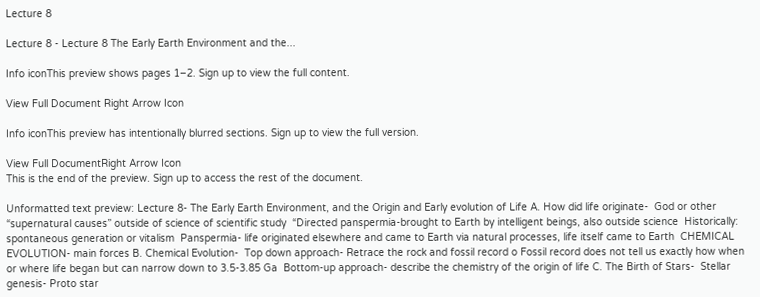Lecture 8

Lecture 8 - Lecture 8 The Early Earth Environment and the...

Info iconThis preview shows pages 1–2. Sign up to view the full content.

View Full Document Right Arrow Icon

Info iconThis preview has intentionally blurred sections. Sign up to view the full version.

View Full DocumentRight Arrow Icon
This is the end of the preview. Sign up to access the rest of the document.

Unformatted text preview: Lecture 8- The Early Earth Environment, and the Origin and Early evolution of Life A. How did life originate-  God or other “supernatural causes” outside of science of scientific study  “Directed panspermia-brought to Earth by intelligent beings, also outside science  Historically: spontaneous generation or vitalism  Panspermia- life originated elsewhere and came to Earth via natural processes, life itself came to Earth  CHEMICAL EVOLUTION- main forces B. Chemical Evolution-  Top down approach- Retrace the rock and fossil record o Fossil record does not tell us exactly how when or where life began but can narrow down to 3.5-3.85 Ga  Bottom-up approach- describe the chemistry of the origin of life C. The Birth of Stars-  Stellar genesis- Proto star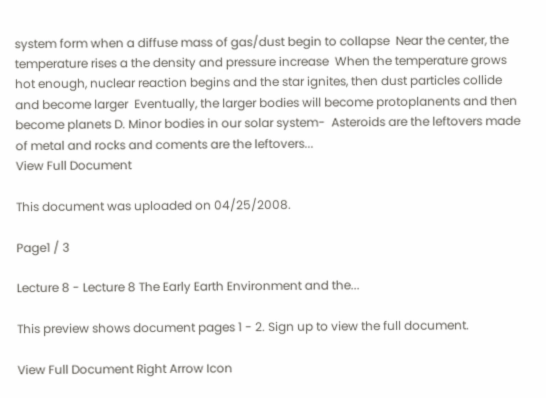system form when a diffuse mass of gas/dust begin to collapse  Near the center, the temperature rises a the density and pressure increase  When the temperature grows hot enough, nuclear reaction begins and the star ignites, then dust particles collide and become larger  Eventually, the larger bodies will become protoplanents and then become planets D. Minor bodies in our solar system-  Asteroids are the leftovers made of metal and rocks and coments are the leftovers...
View Full Document

This document was uploaded on 04/25/2008.

Page1 / 3

Lecture 8 - Lecture 8 The Early Earth Environment and the...

This preview shows document pages 1 - 2. Sign up to view the full document.

View Full Document Right Arrow Icon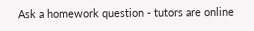Ask a homework question - tutors are online